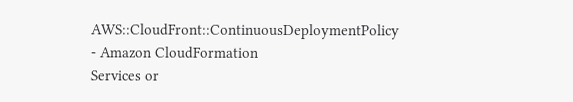AWS::CloudFront::ContinuousDeploymentPolicy - Amazon CloudFormation
Services or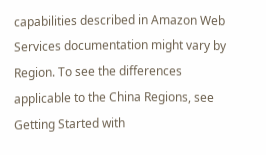capabilities described in Amazon Web Services documentation might vary by Region. To see the differences applicable to the China Regions, see Getting Started with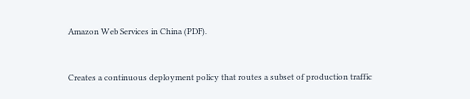Amazon Web Services in China (PDF).


Creates a continuous deployment policy that routes a subset of production traffic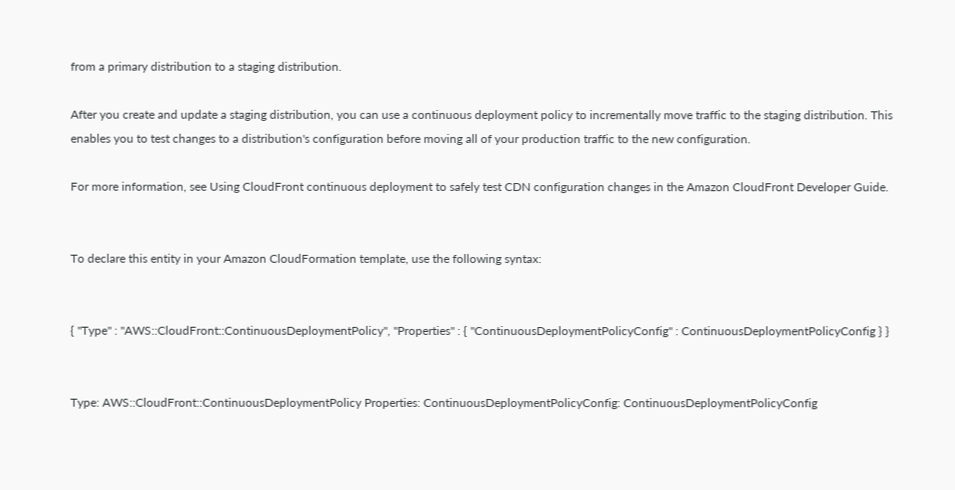from a primary distribution to a staging distribution.

After you create and update a staging distribution, you can use a continuous deployment policy to incrementally move traffic to the staging distribution. This enables you to test changes to a distribution's configuration before moving all of your production traffic to the new configuration.

For more information, see Using CloudFront continuous deployment to safely test CDN configuration changes in the Amazon CloudFront Developer Guide.


To declare this entity in your Amazon CloudFormation template, use the following syntax:


{ "Type" : "AWS::CloudFront::ContinuousDeploymentPolicy", "Properties" : { "ContinuousDeploymentPolicyConfig" : ContinuousDeploymentPolicyConfig } }


Type: AWS::CloudFront::ContinuousDeploymentPolicy Properties: ContinuousDeploymentPolicyConfig: ContinuousDeploymentPolicyConfig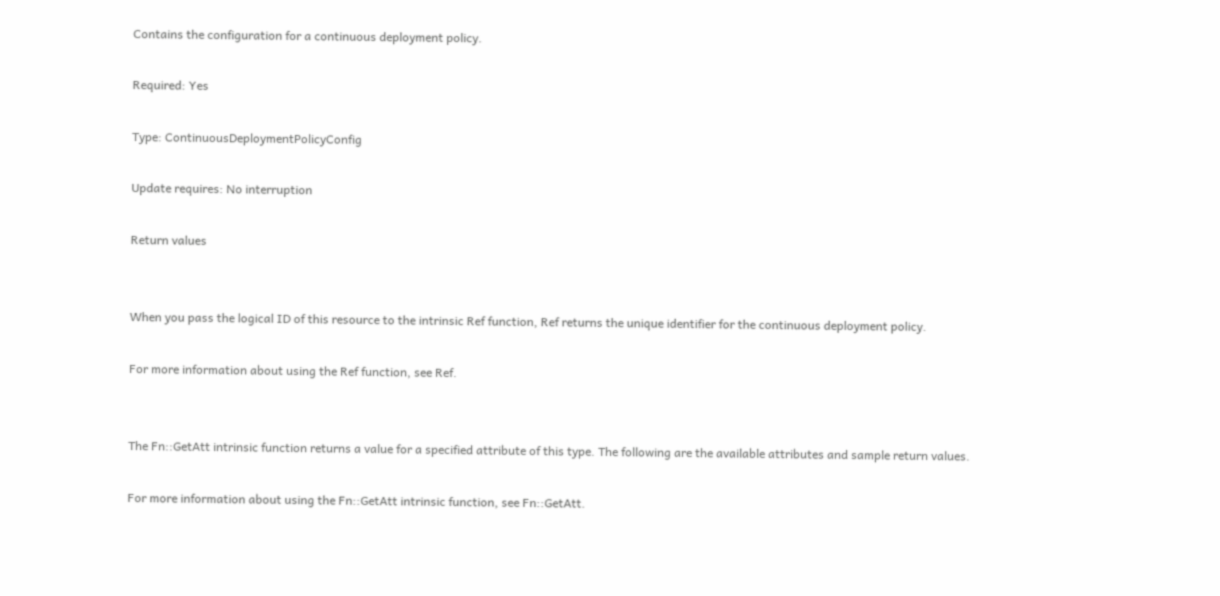Contains the configuration for a continuous deployment policy.

Required: Yes

Type: ContinuousDeploymentPolicyConfig

Update requires: No interruption

Return values


When you pass the logical ID of this resource to the intrinsic Ref function, Ref returns the unique identifier for the continuous deployment policy.

For more information about using the Ref function, see Ref.


The Fn::GetAtt intrinsic function returns a value for a specified attribute of this type. The following are the available attributes and sample return values.

For more information about using the Fn::GetAtt intrinsic function, see Fn::GetAtt.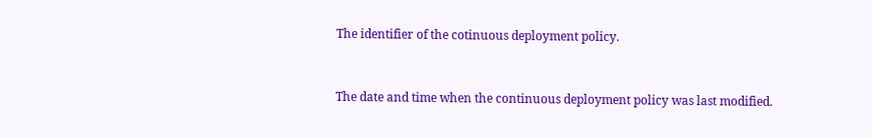The identifier of the cotinuous deployment policy.


The date and time when the continuous deployment policy was last modified.